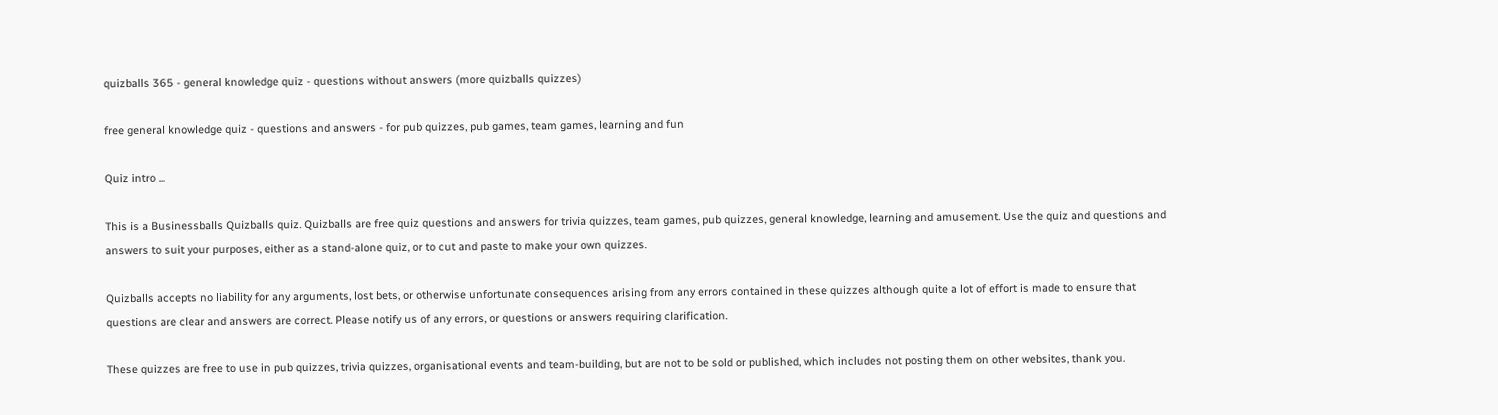quizballs 365 - general knowledge quiz - questions without answers (more quizballs quizzes)

free general knowledge quiz - questions and answers - for pub quizzes, pub games, team games, learning and fun

Quiz intro ...

This is a Businessballs Quizballs quiz. Quizballs are free quiz questions and answers for trivia quizzes, team games, pub quizzes, general knowledge, learning and amusement. Use the quiz and questions and answers to suit your purposes, either as a stand-alone quiz, or to cut and paste to make your own quizzes.

Quizballs accepts no liability for any arguments, lost bets, or otherwise unfortunate consequences arising from any errors contained in these quizzes although quite a lot of effort is made to ensure that questions are clear and answers are correct. Please notify us of any errors, or questions or answers requiring clarification.

These quizzes are free to use in pub quizzes, trivia quizzes, organisational events and team-building, but are not to be sold or published, which includes not posting them on other websites, thank you.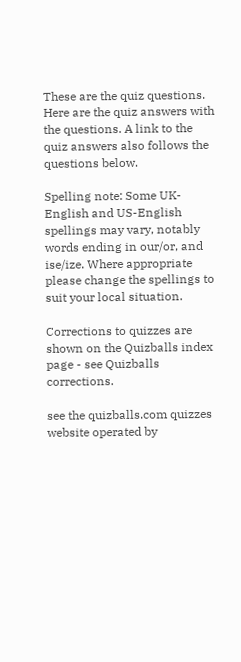These are the quiz questions. Here are the quiz answers with the questions. A link to the quiz answers also follows the questions below.

Spelling note: Some UK-English and US-English spellings may vary, notably words ending in our/or, and ise/ize. Where appropriate please change the spellings to suit your local situation.

Corrections to quizzes are shown on the Quizballs index page - see Quizballs corrections.

see the quizballs.com quizzes website operated by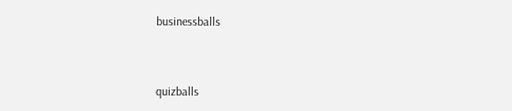businessballs



quizballs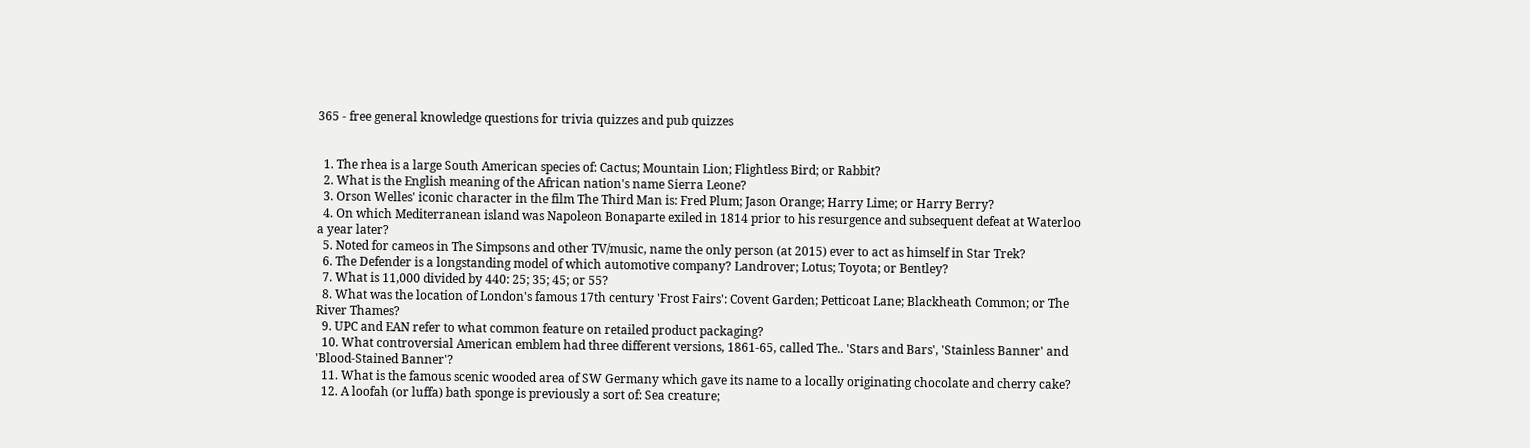365 - free general knowledge questions for trivia quizzes and pub quizzes


  1. The rhea is a large South American species of: Cactus; Mountain Lion; Flightless Bird; or Rabbit?
  2. What is the English meaning of the African nation's name Sierra Leone?
  3. Orson Welles' iconic character in the film The Third Man is: Fred Plum; Jason Orange; Harry Lime; or Harry Berry?
  4. On which Mediterranean island was Napoleon Bonaparte exiled in 1814 prior to his resurgence and subsequent defeat at Waterloo a year later?
  5. Noted for cameos in The Simpsons and other TV/music, name the only person (at 2015) ever to act as himself in Star Trek?
  6. The Defender is a longstanding model of which automotive company? Landrover; Lotus; Toyota; or Bentley?
  7. What is 11,000 divided by 440: 25; 35; 45; or 55?
  8. What was the location of London's famous 17th century 'Frost Fairs': Covent Garden; Petticoat Lane; Blackheath Common; or The River Thames?
  9. UPC and EAN refer to what common feature on retailed product packaging?
  10. What controversial American emblem had three different versions, 1861-65, called The.. 'Stars and Bars', 'Stainless Banner' and 'Blood-Stained Banner'?
  11. What is the famous scenic wooded area of SW Germany which gave its name to a locally originating chocolate and cherry cake?
  12. A loofah (or luffa) bath sponge is previously a sort of: Sea creature;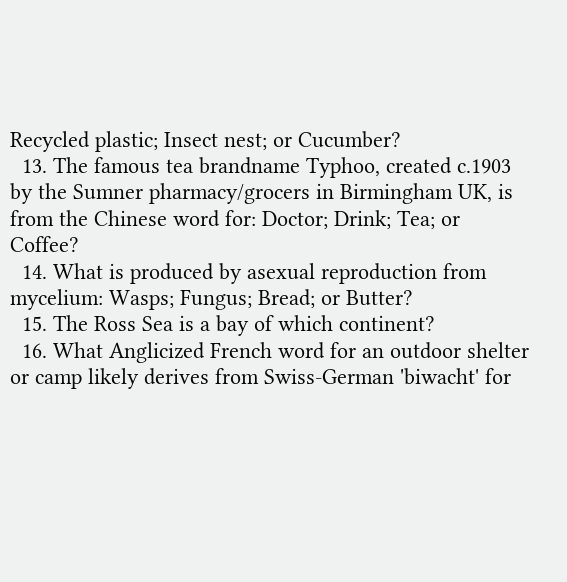Recycled plastic; Insect nest; or Cucumber?
  13. The famous tea brandname Typhoo, created c.1903 by the Sumner pharmacy/grocers in Birmingham UK, is from the Chinese word for: Doctor; Drink; Tea; or Coffee?
  14. What is produced by asexual reproduction from mycelium: Wasps; Fungus; Bread; or Butter?
  15. The Ross Sea is a bay of which continent?
  16. What Anglicized French word for an outdoor shelter or camp likely derives from Swiss-German 'biwacht' for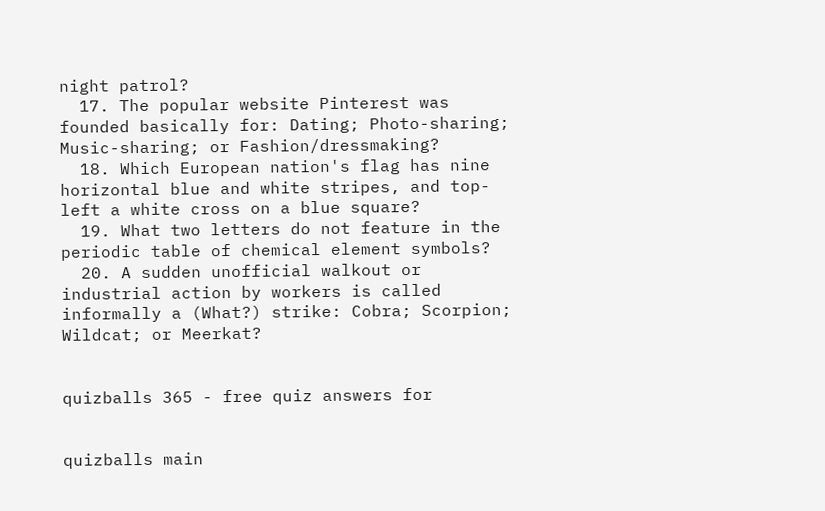night patrol?
  17. The popular website Pinterest was founded basically for: Dating; Photo-sharing; Music-sharing; or Fashion/dressmaking?
  18. Which European nation's flag has nine horizontal blue and white stripes, and top-left a white cross on a blue square?
  19. What two letters do not feature in the periodic table of chemical element symbols?
  20. A sudden unofficial walkout or industrial action by workers is called informally a (What?) strike: Cobra; Scorpion; Wildcat; or Meerkat?


quizballs 365 - free quiz answers for


quizballs main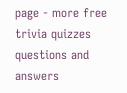page - more free trivia quizzes questions and answers